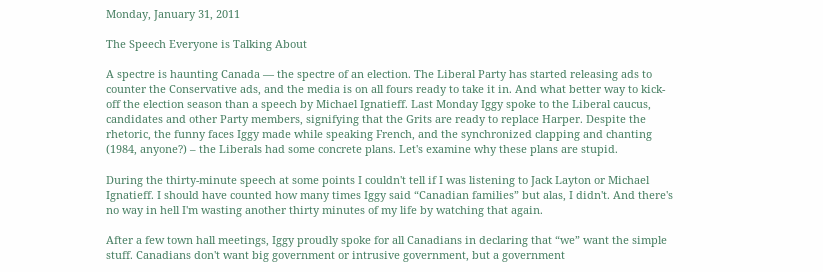Monday, January 31, 2011

The Speech Everyone is Talking About

A spectre is haunting Canada — the spectre of an election. The Liberal Party has started releasing ads to counter the Conservative ads, and the media is on all fours ready to take it in. And what better way to kick-off the election season than a speech by Michael Ignatieff. Last Monday Iggy spoke to the Liberal caucus, candidates and other Party members, signifying that the Grits are ready to replace Harper. Despite the rhetoric, the funny faces Iggy made while speaking French, and the synchronized clapping and chanting (1984, anyone?) – the Liberals had some concrete plans. Let's examine why these plans are stupid.

During the thirty-minute speech at some points I couldn't tell if I was listening to Jack Layton or Michael Ignatieff. I should have counted how many times Iggy said “Canadian families” but alas, I didn't. And there's no way in hell I'm wasting another thirty minutes of my life by watching that again.

After a few town hall meetings, Iggy proudly spoke for all Canadians in declaring that “we” want the simple stuff. Canadians don't want big government or intrusive government, but a government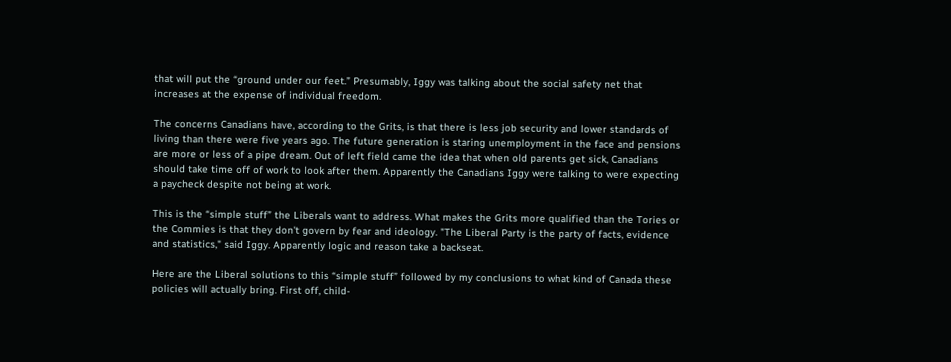that will put the “ground under our feet.” Presumably, Iggy was talking about the social safety net that increases at the expense of individual freedom.

The concerns Canadians have, according to the Grits, is that there is less job security and lower standards of living than there were five years ago. The future generation is staring unemployment in the face and pensions are more or less of a pipe dream. Out of left field came the idea that when old parents get sick, Canadians should take time off of work to look after them. Apparently the Canadians Iggy were talking to were expecting a paycheck despite not being at work.

This is the “simple stuff” the Liberals want to address. What makes the Grits more qualified than the Tories or the Commies is that they don't govern by fear and ideology. "The Liberal Party is the party of facts, evidence and statistics," said Iggy. Apparently logic and reason take a backseat.

Here are the Liberal solutions to this “simple stuff” followed by my conclusions to what kind of Canada these policies will actually bring. First off, child-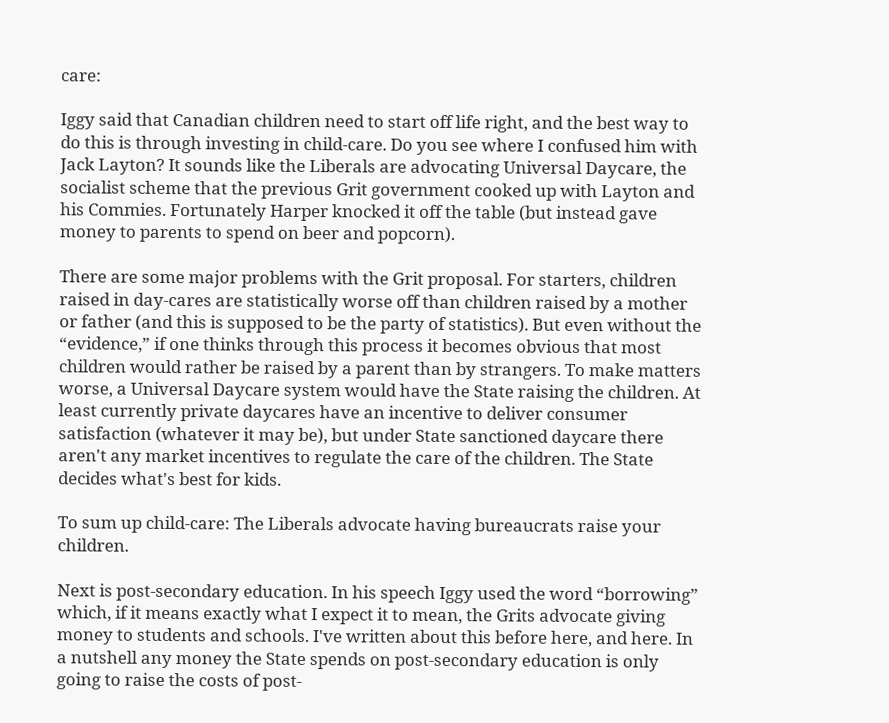care:

Iggy said that Canadian children need to start off life right, and the best way to do this is through investing in child-care. Do you see where I confused him with Jack Layton? It sounds like the Liberals are advocating Universal Daycare, the socialist scheme that the previous Grit government cooked up with Layton and his Commies. Fortunately Harper knocked it off the table (but instead gave money to parents to spend on beer and popcorn).

There are some major problems with the Grit proposal. For starters, children raised in day-cares are statistically worse off than children raised by a mother or father (and this is supposed to be the party of statistics). But even without the “evidence,” if one thinks through this process it becomes obvious that most children would rather be raised by a parent than by strangers. To make matters worse, a Universal Daycare system would have the State raising the children. At least currently private daycares have an incentive to deliver consumer satisfaction (whatever it may be), but under State sanctioned daycare there aren't any market incentives to regulate the care of the children. The State decides what's best for kids.

To sum up child-care: The Liberals advocate having bureaucrats raise your children.

Next is post-secondary education. In his speech Iggy used the word “borrowing” which, if it means exactly what I expect it to mean, the Grits advocate giving money to students and schools. I've written about this before here, and here. In a nutshell any money the State spends on post-secondary education is only going to raise the costs of post-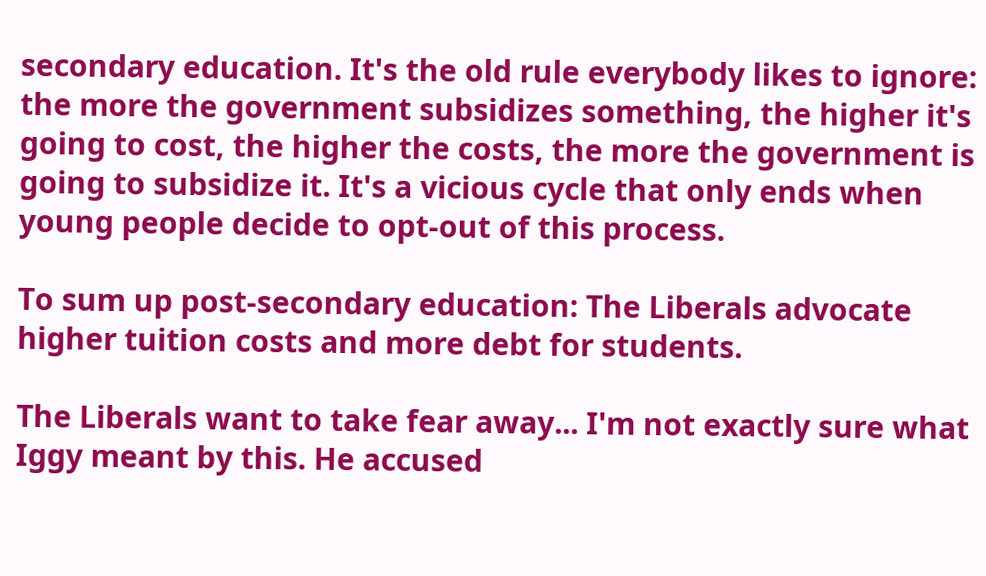secondary education. It's the old rule everybody likes to ignore: the more the government subsidizes something, the higher it's going to cost, the higher the costs, the more the government is going to subsidize it. It's a vicious cycle that only ends when young people decide to opt-out of this process.

To sum up post-secondary education: The Liberals advocate higher tuition costs and more debt for students.

The Liberals want to take fear away... I'm not exactly sure what Iggy meant by this. He accused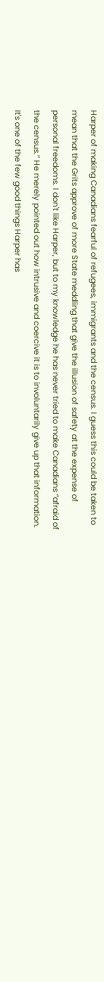Harper of making Canadians fearful of refugees, immigrants and the census. I guess this could be taken to mean that the Grits approve of more State meddling that give the illusion of safety at the expense of personal freedoms. I don't like Harper, but to my knowledge he has never tried to make Canadians “afraid of the census.” He merely pointed out how intrusive and coercive it is to involuntarily give up that information. It's one of the few good things Harper has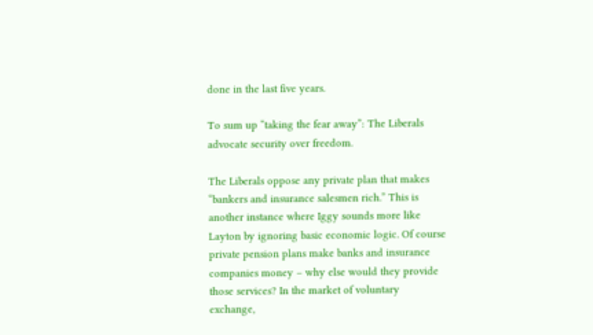done in the last five years.

To sum up “taking the fear away”: The Liberals advocate security over freedom.

The Liberals oppose any private plan that makes “bankers and insurance salesmen rich.” This is another instance where Iggy sounds more like Layton by ignoring basic economic logic. Of course private pension plans make banks and insurance companies money – why else would they provide those services? In the market of voluntary exchange,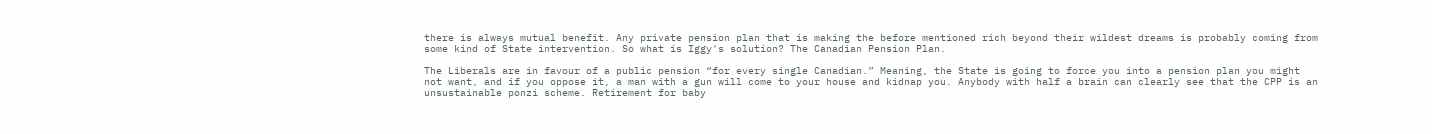there is always mutual benefit. Any private pension plan that is making the before mentioned rich beyond their wildest dreams is probably coming from some kind of State intervention. So what is Iggy's solution? The Canadian Pension Plan.

The Liberals are in favour of a public pension “for every single Canadian.” Meaning, the State is going to force you into a pension plan you might not want, and if you oppose it, a man with a gun will come to your house and kidnap you. Anybody with half a brain can clearly see that the CPP is an unsustainable ponzi scheme. Retirement for baby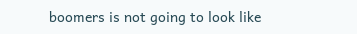boomers is not going to look like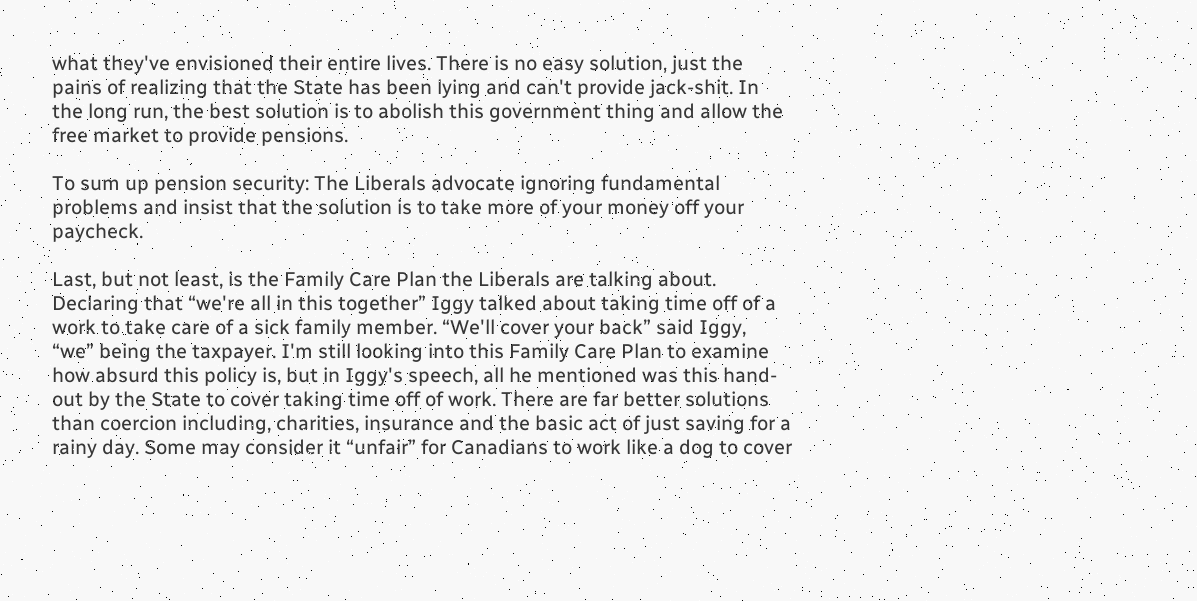what they've envisioned their entire lives. There is no easy solution, just the pains of realizing that the State has been lying and can't provide jack-shit. In the long run, the best solution is to abolish this government thing and allow the free market to provide pensions.

To sum up pension security: The Liberals advocate ignoring fundamental problems and insist that the solution is to take more of your money off your paycheck.

Last, but not least, is the Family Care Plan the Liberals are talking about. Declaring that “we're all in this together” Iggy talked about taking time off of a work to take care of a sick family member. “We'll cover your back” said Iggy, “we” being the taxpayer. I'm still looking into this Family Care Plan to examine how absurd this policy is, but in Iggy's speech, all he mentioned was this hand-out by the State to cover taking time off of work. There are far better solutions than coercion including, charities, insurance and the basic act of just saving for a rainy day. Some may consider it “unfair” for Canadians to work like a dog to cover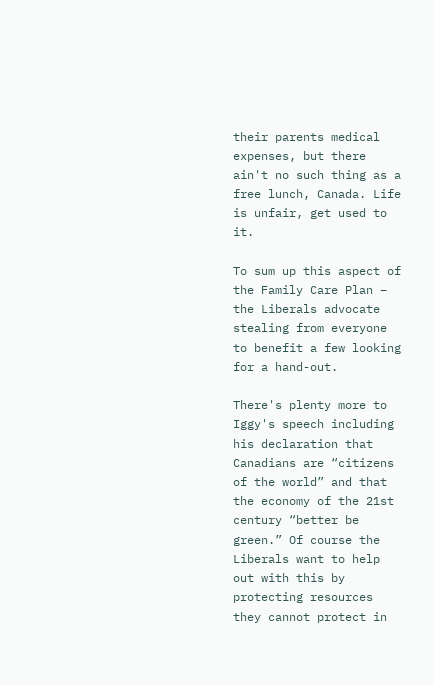their parents medical expenses, but there ain't no such thing as a free lunch, Canada. Life is unfair, get used to it.

To sum up this aspect of the Family Care Plan – the Liberals advocate stealing from everyone to benefit a few looking for a hand-out.

There's plenty more to Iggy's speech including his declaration that Canadians are “citizens of the world” and that the economy of the 21st century “better be green.” Of course the Liberals want to help out with this by protecting resources they cannot protect in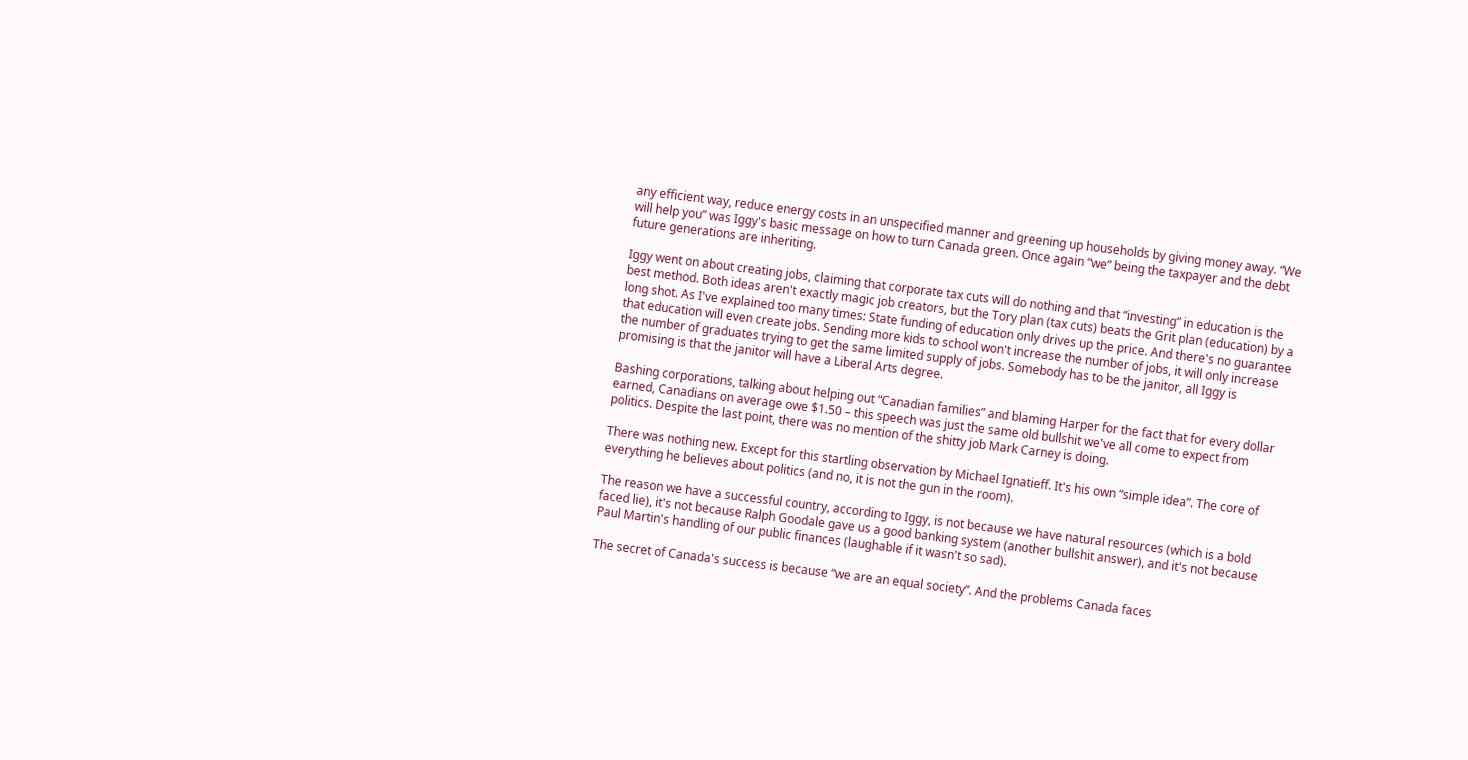any efficient way, reduce energy costs in an unspecified manner and greening up households by giving money away. “We will help you” was Iggy's basic message on how to turn Canada green. Once again “we” being the taxpayer and the debt future generations are inheriting.

Iggy went on about creating jobs, claiming that corporate tax cuts will do nothing and that “investing” in education is the best method. Both ideas aren't exactly magic job creators, but the Tory plan (tax cuts) beats the Grit plan (education) by a long shot. As I've explained too many times: State funding of education only drives up the price. And there's no guarantee that education will even create jobs. Sending more kids to school won't increase the number of jobs, it will only increase the number of graduates trying to get the same limited supply of jobs. Somebody has to be the janitor, all Iggy is promising is that the janitor will have a Liberal Arts degree.

Bashing corporations, talking about helping out “Canadian families” and blaming Harper for the fact that for every dollar earned, Canadians on average owe $1.50 – this speech was just the same old bullshit we've all come to expect from politics. Despite the last point, there was no mention of the shitty job Mark Carney is doing.

There was nothing new. Except for this startling observation by Michael Ignatieff. It's his own “simple idea”. The core of everything he believes about politics (and no, it is not the gun in the room).

The reason we have a successful country, according to Iggy, is not because we have natural resources (which is a bold faced lie), it's not because Ralph Goodale gave us a good banking system (another bullshit answer), and it's not because Paul Martin's handling of our public finances (laughable if it wasn't so sad).

The secret of Canada's success is because “we are an equal society”. And the problems Canada faces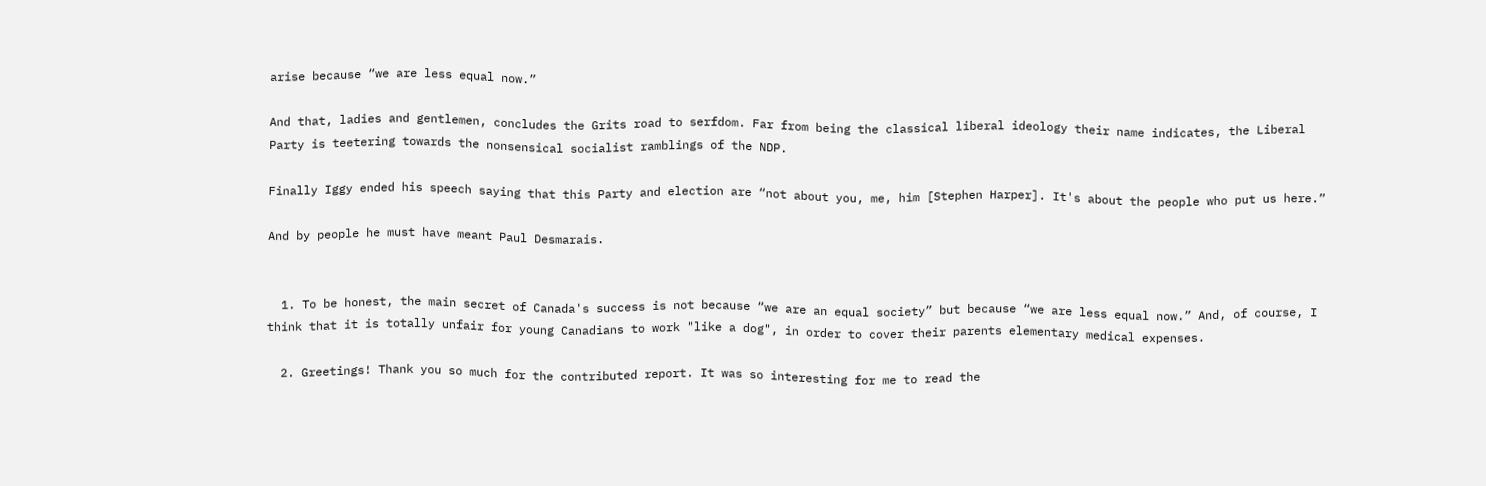arise because “we are less equal now.”

And that, ladies and gentlemen, concludes the Grits road to serfdom. Far from being the classical liberal ideology their name indicates, the Liberal Party is teetering towards the nonsensical socialist ramblings of the NDP.

Finally Iggy ended his speech saying that this Party and election are “not about you, me, him [Stephen Harper]. It's about the people who put us here.”

And by people he must have meant Paul Desmarais.


  1. To be honest, the main secret of Canada's success is not because “we are an equal society” but because “we are less equal now.” And, of course, I think that it is totally unfair for young Canadians to work "like a dog", in order to cover their parents elementary medical expenses.

  2. Greetings! Thank you so much for the contributed report. It was so interesting for me to read the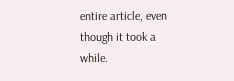entire article, even though it took a while.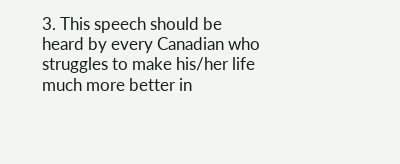3. This speech should be heard by every Canadian who struggles to make his/her life much more better in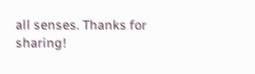all senses. Thanks for sharing!